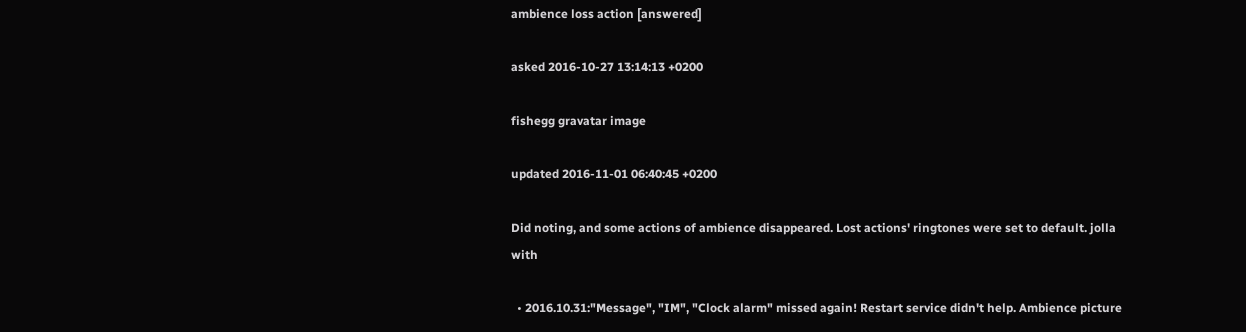ambience loss action [answered]

asked 2016-10-27 13:14:13 +0200

fishegg gravatar image

updated 2016-11-01 06:40:45 +0200

Did noting, and some actions of ambience disappeared. Lost actions' ringtones were set to default. jolla with

  • 2016.10.31:"Message", "IM", "Clock alarm" missed again! Restart service didn't help. Ambience picture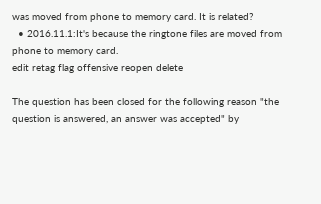was moved from phone to memory card. It is related?
  • 2016.11.1:It's because the ringtone files are moved from phone to memory card.
edit retag flag offensive reopen delete

The question has been closed for the following reason "the question is answered, an answer was accepted" by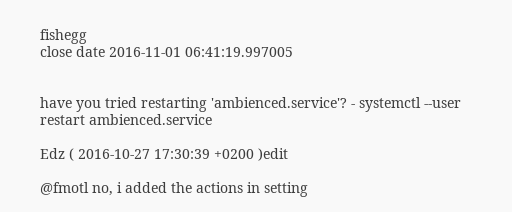fishegg
close date 2016-11-01 06:41:19.997005


have you tried restarting 'ambienced.service'? - systemctl --user restart ambienced.service

Edz ( 2016-10-27 17:30:39 +0200 )edit

@fmotl no, i added the actions in setting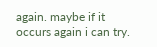again. maybe if it occurs again i can try.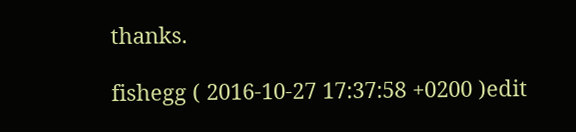thanks.

fishegg ( 2016-10-27 17:37:58 +0200 )edit